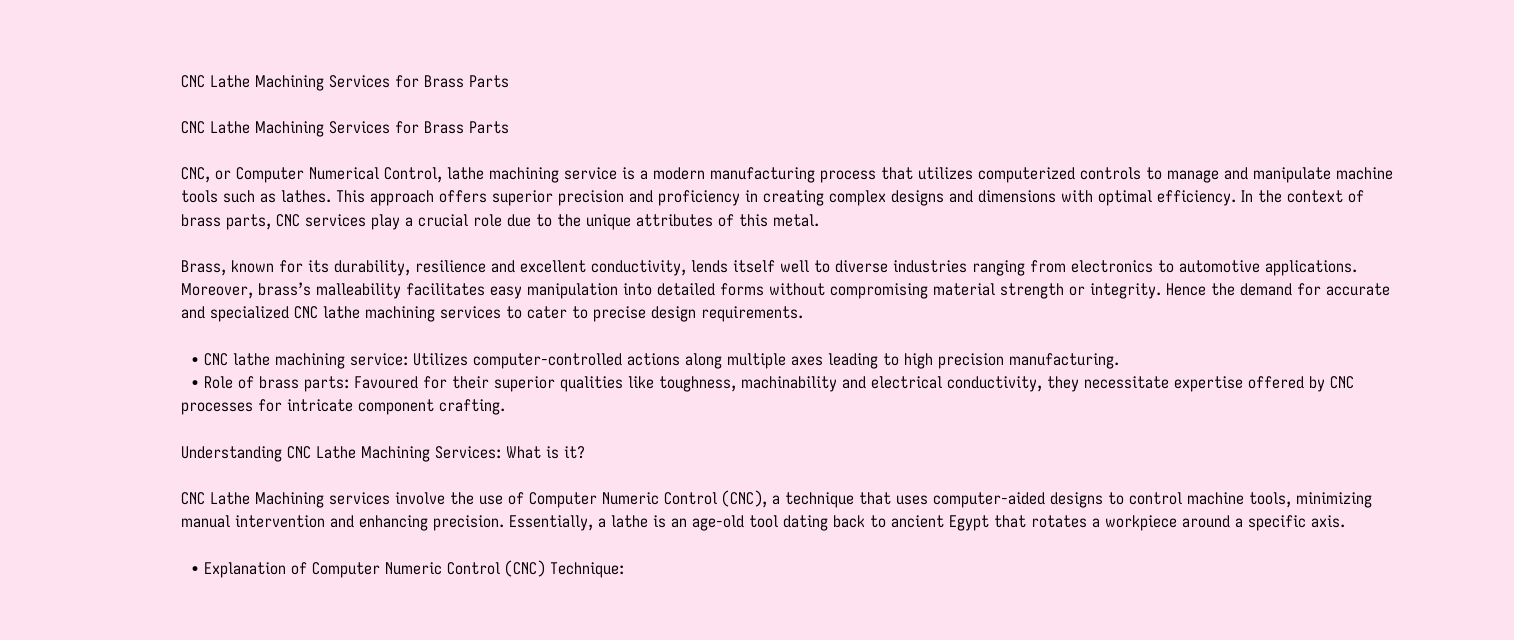CNC Lathe Machining Services for Brass Parts

CNC Lathe Machining Services for Brass Parts

CNC, or Computer Numerical Control, lathe machining service is a modern manufacturing process that utilizes computerized controls to manage and manipulate machine tools such as lathes. This approach offers superior precision and proficiency in creating complex designs and dimensions with optimal efficiency. In the context of brass parts, CNC services play a crucial role due to the unique attributes of this metal.

Brass, known for its durability, resilience and excellent conductivity, lends itself well to diverse industries ranging from electronics to automotive applications. Moreover, brass’s malleability facilitates easy manipulation into detailed forms without compromising material strength or integrity. Hence the demand for accurate and specialized CNC lathe machining services to cater to precise design requirements.

  • CNC lathe machining service: Utilizes computer-controlled actions along multiple axes leading to high precision manufacturing.
  • Role of brass parts: Favoured for their superior qualities like toughness, machinability and electrical conductivity, they necessitate expertise offered by CNC processes for intricate component crafting.

Understanding CNC Lathe Machining Services: What is it?

CNC Lathe Machining services involve the use of Computer Numeric Control (CNC), a technique that uses computer-aided designs to control machine tools, minimizing manual intervention and enhancing precision. Essentially, a lathe is an age-old tool dating back to ancient Egypt that rotates a workpiece around a specific axis.

  • Explanation of Computer Numeric Control (CNC) Technique: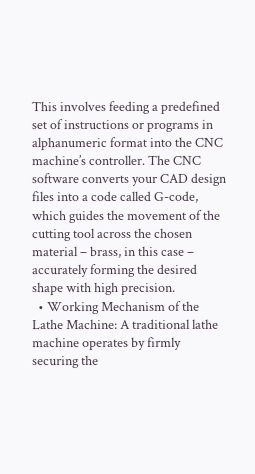This involves feeding a predefined set of instructions or programs in alphanumeric format into the CNC machine’s controller. The CNC software converts your CAD design files into a code called G-code, which guides the movement of the cutting tool across the chosen material – brass, in this case – accurately forming the desired shape with high precision.
  • Working Mechanism of the Lathe Machine: A traditional lathe machine operates by firmly securing the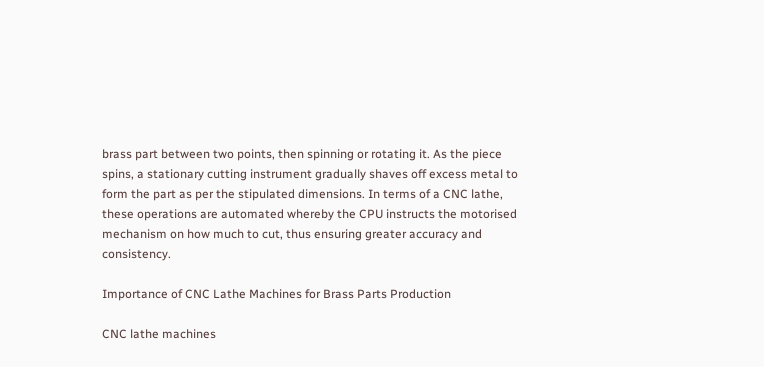brass part between two points, then spinning or rotating it. As the piece spins, a stationary cutting instrument gradually shaves off excess metal to form the part as per the stipulated dimensions. In terms of a CNC lathe, these operations are automated whereby the CPU instructs the motorised mechanism on how much to cut, thus ensuring greater accuracy and consistency.

Importance of CNC Lathe Machines for Brass Parts Production

CNC lathe machines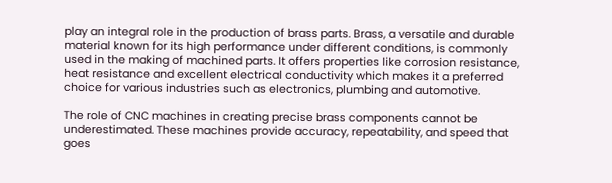play an integral role in the production of brass parts. Brass, a versatile and durable material known for its high performance under different conditions, is commonly used in the making of machined parts. It offers properties like corrosion resistance, heat resistance and excellent electrical conductivity which makes it a preferred choice for various industries such as electronics, plumbing and automotive.

The role of CNC machines in creating precise brass components cannot be underestimated. These machines provide accuracy, repeatability, and speed that goes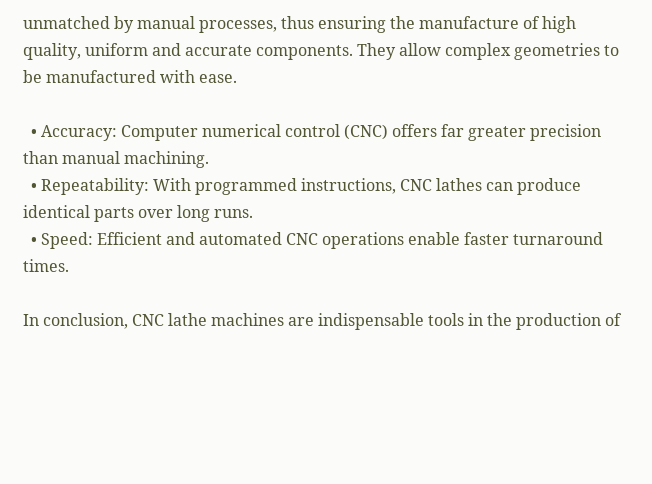unmatched by manual processes, thus ensuring the manufacture of high quality, uniform and accurate components. They allow complex geometries to be manufactured with ease.

  • Accuracy: Computer numerical control (CNC) offers far greater precision than manual machining.
  • Repeatability: With programmed instructions, CNC lathes can produce identical parts over long runs.
  • Speed: Efficient and automated CNC operations enable faster turnaround times.

In conclusion, CNC lathe machines are indispensable tools in the production of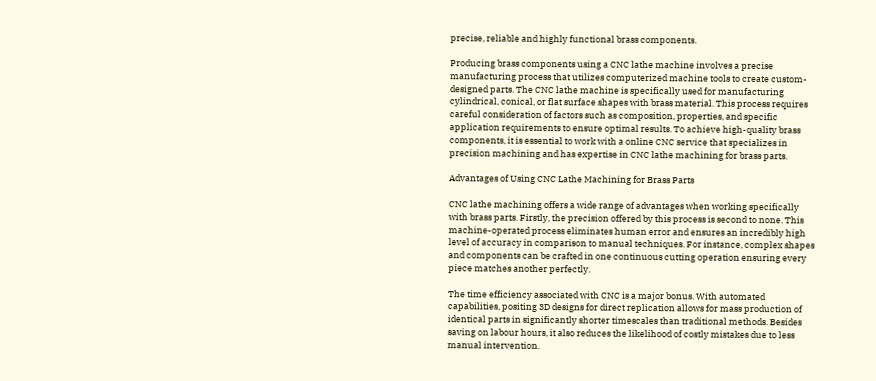precise, reliable and highly functional brass components.

Producing brass components using a CNC lathe machine involves a precise manufacturing process that utilizes computerized machine tools to create custom-designed parts. The CNC lathe machine is specifically used for manufacturing cylindrical, conical, or flat surface shapes with brass material. This process requires careful consideration of factors such as composition, properties, and specific application requirements to ensure optimal results. To achieve high-quality brass components, it is essential to work with a online CNC service that specializes in precision machining and has expertise in CNC lathe machining for brass parts.

Advantages of Using CNC Lathe Machining for Brass Parts

CNC lathe machining offers a wide range of advantages when working specifically with brass parts. Firstly, the precision offered by this process is second to none. This machine-operated process eliminates human error and ensures an incredibly high level of accuracy in comparison to manual techniques. For instance, complex shapes and components can be crafted in one continuous cutting operation ensuring every piece matches another perfectly.

The time efficiency associated with CNC is a major bonus. With automated capabilities, positing 3D designs for direct replication allows for mass production of identical parts in significantly shorter timescales than traditional methods. Besides saving on labour hours, it also reduces the likelihood of costly mistakes due to less manual intervention.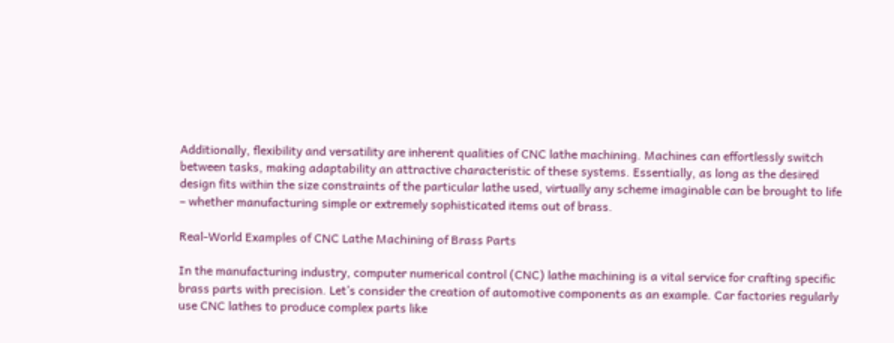Additionally, flexibility and versatility are inherent qualities of CNC lathe machining. Machines can effortlessly switch between tasks, making adaptability an attractive characteristic of these systems. Essentially, as long as the desired design fits within the size constraints of the particular lathe used, virtually any scheme imaginable can be brought to life – whether manufacturing simple or extremely sophisticated items out of brass.

Real-World Examples of CNC Lathe Machining of Brass Parts

In the manufacturing industry, computer numerical control (CNC) lathe machining is a vital service for crafting specific brass parts with precision. Let’s consider the creation of automotive components as an example. Car factories regularly use CNC lathes to produce complex parts like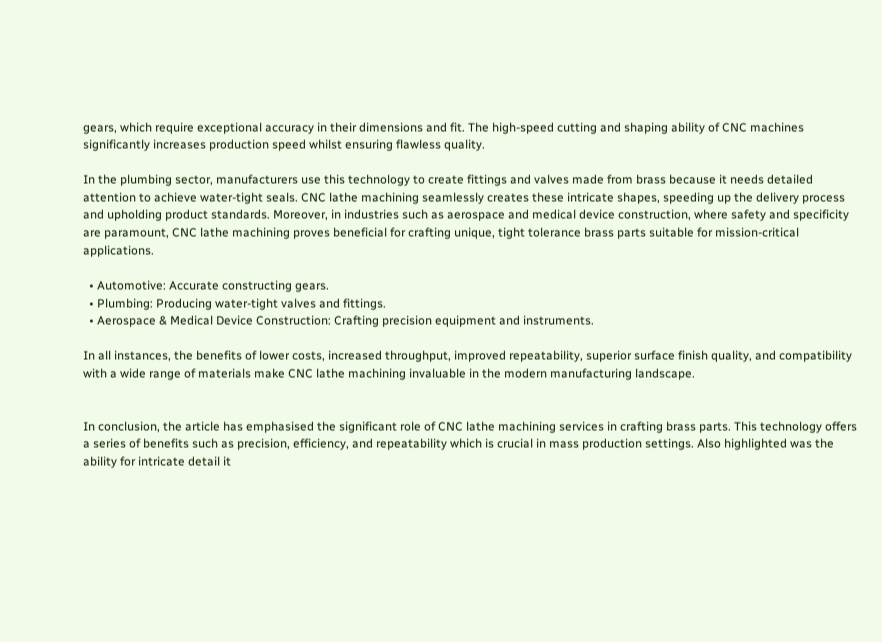gears, which require exceptional accuracy in their dimensions and fit. The high-speed cutting and shaping ability of CNC machines significantly increases production speed whilst ensuring flawless quality.

In the plumbing sector, manufacturers use this technology to create fittings and valves made from brass because it needs detailed attention to achieve water-tight seals. CNC lathe machining seamlessly creates these intricate shapes, speeding up the delivery process and upholding product standards. Moreover, in industries such as aerospace and medical device construction, where safety and specificity are paramount, CNC lathe machining proves beneficial for crafting unique, tight tolerance brass parts suitable for mission-critical applications.

  • Automotive: Accurate constructing gears.
  • Plumbing: Producing water-tight valves and fittings.
  • Aerospace & Medical Device Construction: Crafting precision equipment and instruments.

In all instances, the benefits of lower costs, increased throughput, improved repeatability, superior surface finish quality, and compatibility with a wide range of materials make CNC lathe machining invaluable in the modern manufacturing landscape.


In conclusion, the article has emphasised the significant role of CNC lathe machining services in crafting brass parts. This technology offers a series of benefits such as precision, efficiency, and repeatability which is crucial in mass production settings. Also highlighted was the ability for intricate detail it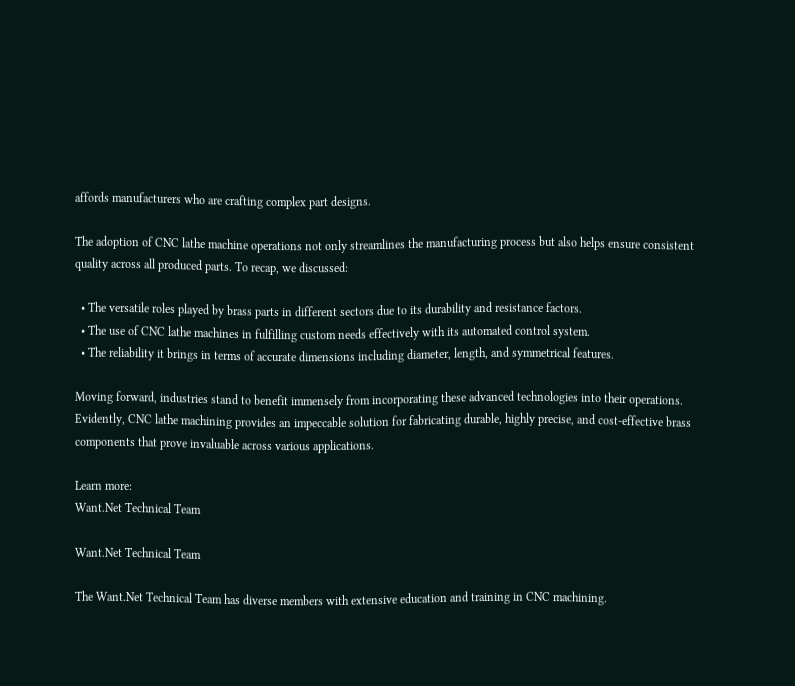affords manufacturers who are crafting complex part designs.

The adoption of CNC lathe machine operations not only streamlines the manufacturing process but also helps ensure consistent quality across all produced parts. To recap, we discussed:

  • The versatile roles played by brass parts in different sectors due to its durability and resistance factors.
  • The use of CNC lathe machines in fulfilling custom needs effectively with its automated control system.
  • The reliability it brings in terms of accurate dimensions including diameter, length, and symmetrical features.

Moving forward, industries stand to benefit immensely from incorporating these advanced technologies into their operations. Evidently, CNC lathe machining provides an impeccable solution for fabricating durable, highly precise, and cost-effective brass components that prove invaluable across various applications.

Learn more:
Want.Net Technical Team

Want.Net Technical Team

The Want.Net Technical Team has diverse members with extensive education and training in CNC machining.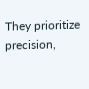They prioritize precision,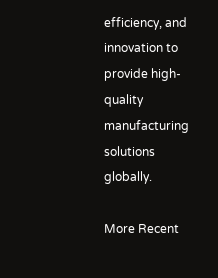efficiency, and innovation to provide high-quality manufacturing solutions globally.

More Recent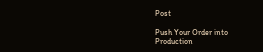Post

Push Your Order into Production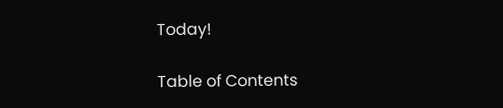Today!

Table of Contents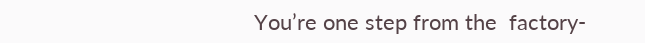You’re one step from the  factory-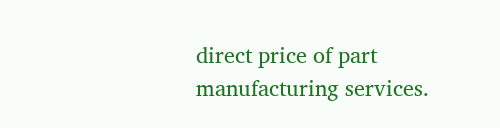direct price of part manufacturing services.